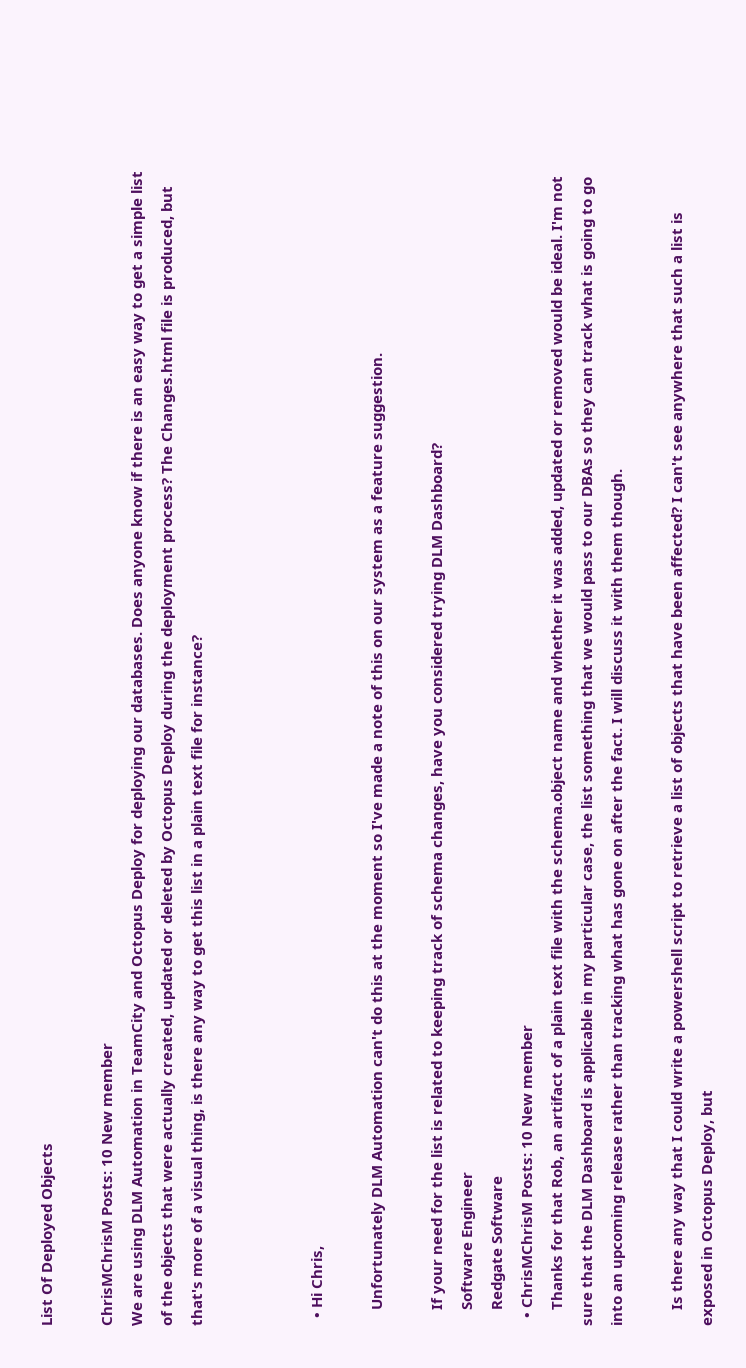List Of Deployed Objects

ChrisMChrisM Posts: 10 New member
We are using DLM Automation in TeamCity and Octopus Deploy for deploying our databases. Does anyone know if there is an easy way to get a simple list of the objects that were actually created, updated or deleted by Octopus Deploy during the deployment process? The Changes.html file is produced, but that's more of a visual thing, is there any way to get this list in a plain text file for instance?



  • Hi Chris,

    Unfortunately DLM Automation can't do this at the moment so I've made a note of this on our system as a feature suggestion.

    If your need for the list is related to keeping track of schema changes, have you considered trying DLM Dashboard?
    Software Engineer
    Redgate Software
  • ChrisMChrisM Posts: 10 New member
    Thanks for that Rob, an artifact of a plain text file with the schema.object name and whether it was added, updated or removed would be ideal. I'm not sure that the DLM Dashboard is applicable in my particular case, the list something that we would pass to our DBAs so they can track what is going to go into an upcoming release rather than tracking what has gone on after the fact. I will discuss it with them though.

    Is there any way that I could write a powershell script to retrieve a list of objects that have been affected? I can't see anywhere that such a list is exposed in Octopus Deploy, but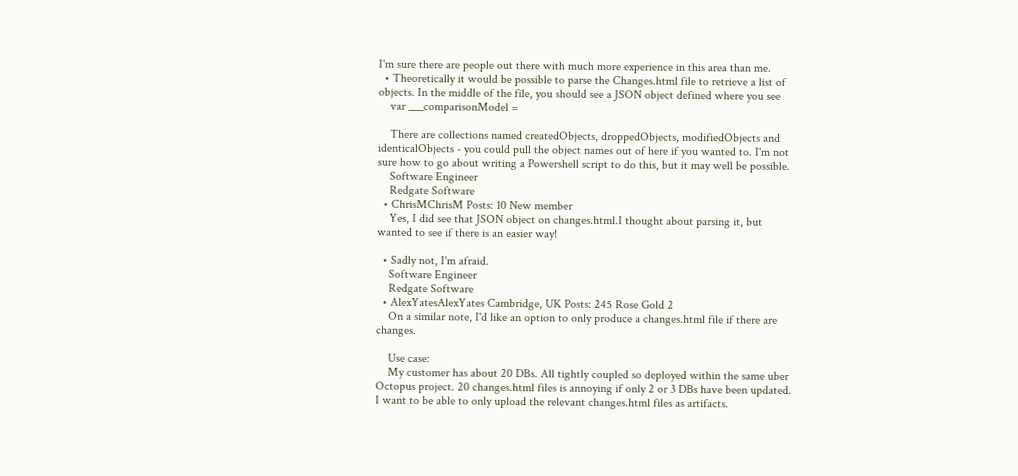I'm sure there are people out there with much more experience in this area than me.
  • Theoretically it would be possible to parse the Changes.html file to retrieve a list of objects. In the middle of the file, you should see a JSON object defined where you see
    var ___comparisonModel =

    There are collections named createdObjects, droppedObjects, modifiedObjects and identicalObjects - you could pull the object names out of here if you wanted to. I'm not sure how to go about writing a Powershell script to do this, but it may well be possible.
    Software Engineer
    Redgate Software
  • ChrisMChrisM Posts: 10 New member
    Yes, I did see that JSON object on changes.html.I thought about parsing it, but wanted to see if there is an easier way!

  • Sadly not, I'm afraid.
    Software Engineer
    Redgate Software
  • AlexYatesAlexYates Cambridge, UK Posts: 245 Rose Gold 2
    On a similar note, I'd like an option to only produce a changes.html file if there are changes.

    Use case:
    My customer has about 20 DBs. All tightly coupled so deployed within the same uber Octopus project. 20 changes.html files is annoying if only 2 or 3 DBs have been updated. I want to be able to only upload the relevant changes.html files as artifacts.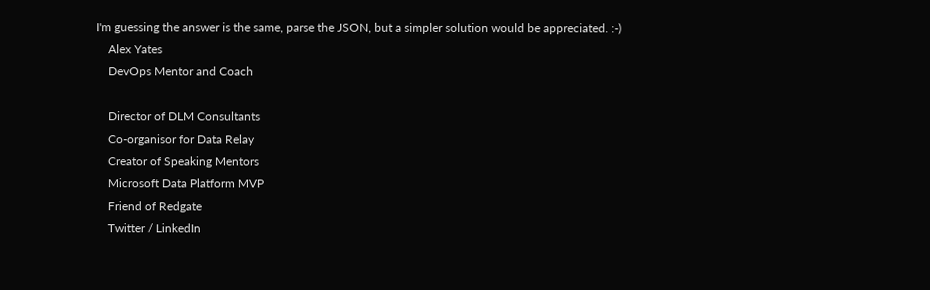I'm guessing the answer is the same, parse the JSON, but a simpler solution would be appreciated. :-)
    Alex Yates
    DevOps Mentor and Coach

    Director of DLM Consultants
    Co-organisor for Data Relay
    Creator of Speaking Mentors
    Microsoft Data Platform MVP
    Friend of Redgate
    Twitter / LinkedIn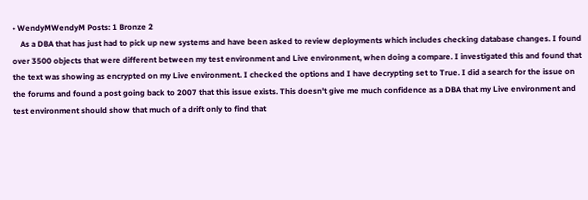• WendyMWendyM Posts: 1 Bronze 2
    As a DBA that has just had to pick up new systems and have been asked to review deployments which includes checking database changes. I found over 3500 objects that were different between my test environment and Live environment, when doing a compare. I investigated this and found that the text was showing as encrypted on my Live environment. I checked the options and I have decrypting set to True. I did a search for the issue on the forums and found a post going back to 2007 that this issue exists. This doesn't give me much confidence as a DBA that my Live environment and test environment should show that much of a drift only to find that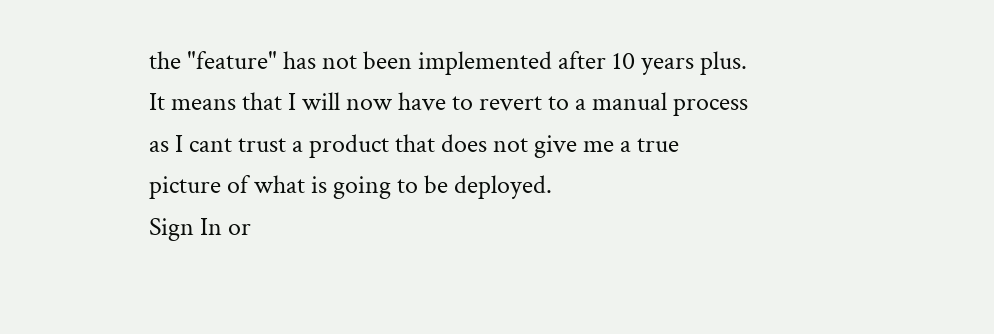the "feature" has not been implemented after 10 years plus. It means that I will now have to revert to a manual process as I cant trust a product that does not give me a true picture of what is going to be deployed.
Sign In or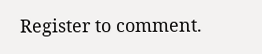Register to comment.